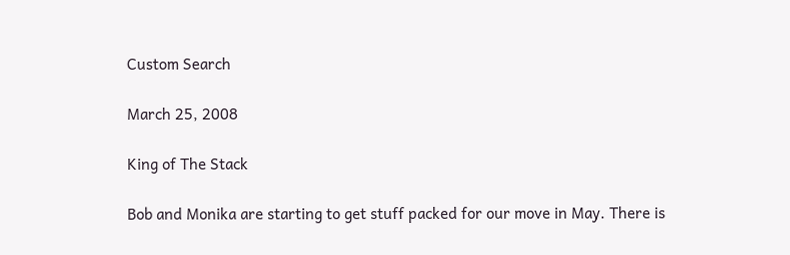Custom Search

March 25, 2008

King of The Stack

Bob and Monika are starting to get stuff packed for our move in May. There is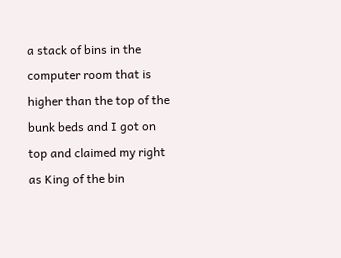a stack of bins in the computer room that is higher than the top of the bunk beds and I got on top and claimed my right as King of the bin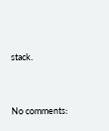stack.


No comments: